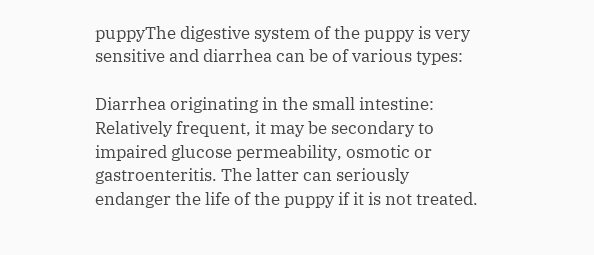puppyThe digestive system of the puppy is very sensitive and diarrhea can be of various types:

Diarrhea originating in the small intestine: Relatively frequent, it may be secondary to impaired glucose permeability, osmotic or gastroenteritis. The latter can seriously endanger the life of the puppy if it is not treated.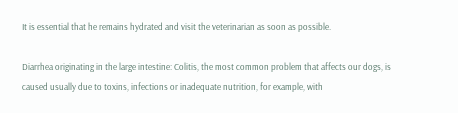It is essential that he remains hydrated and visit the veterinarian as soon as possible.

Diarrhea originating in the large intestine: Colitis, the most common problem that affects our dogs, is caused usually due to toxins, infections or inadequate nutrition, for example, with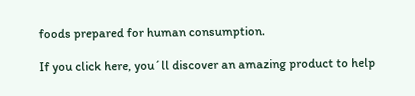foods prepared for human consumption.

If you click here, you´ll discover an amazing product to help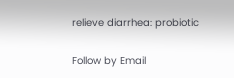relieve diarrhea: probiotic

Follow by Email